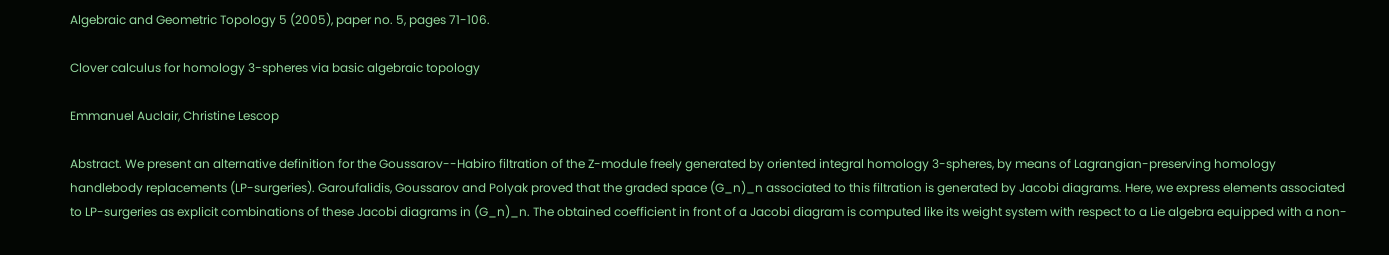Algebraic and Geometric Topology 5 (2005), paper no. 5, pages 71-106.

Clover calculus for homology 3-spheres via basic algebraic topology

Emmanuel Auclair, Christine Lescop

Abstract. We present an alternative definition for the Goussarov--Habiro filtration of the Z-module freely generated by oriented integral homology 3-spheres, by means of Lagrangian-preserving homology handlebody replacements (LP-surgeries). Garoufalidis, Goussarov and Polyak proved that the graded space (G_n)_n associated to this filtration is generated by Jacobi diagrams. Here, we express elements associated to LP-surgeries as explicit combinations of these Jacobi diagrams in (G_n)_n. The obtained coefficient in front of a Jacobi diagram is computed like its weight system with respect to a Lie algebra equipped with a non-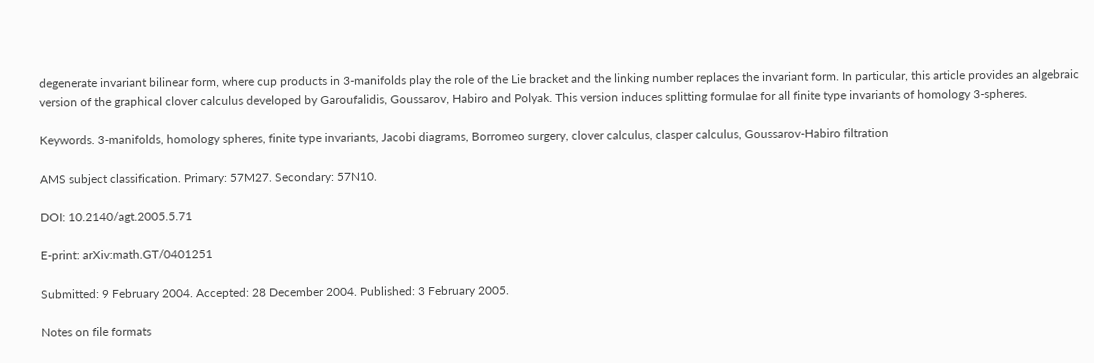degenerate invariant bilinear form, where cup products in 3-manifolds play the role of the Lie bracket and the linking number replaces the invariant form. In particular, this article provides an algebraic version of the graphical clover calculus developed by Garoufalidis, Goussarov, Habiro and Polyak. This version induces splitting formulae for all finite type invariants of homology 3-spheres.

Keywords. 3-manifolds, homology spheres, finite type invariants, Jacobi diagrams, Borromeo surgery, clover calculus, clasper calculus, Goussarov-Habiro filtration

AMS subject classification. Primary: 57M27. Secondary: 57N10.

DOI: 10.2140/agt.2005.5.71

E-print: arXiv:math.GT/0401251

Submitted: 9 February 2004. Accepted: 28 December 2004. Published: 3 February 2005.

Notes on file formats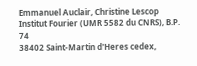Emmanuel Auclair, Christine Lescop
Institut Fourier (UMR 5582 du CNRS), B.P. 74
38402 Saint-Martin d'Heres cedex,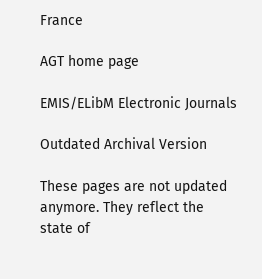France

AGT home page

EMIS/ELibM Electronic Journals

Outdated Archival Version

These pages are not updated anymore. They reflect the state of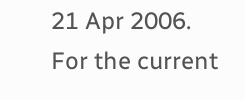21 Apr 2006. For the current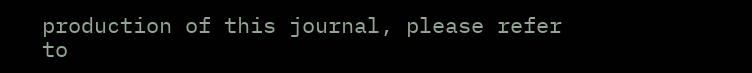production of this journal, please refer to